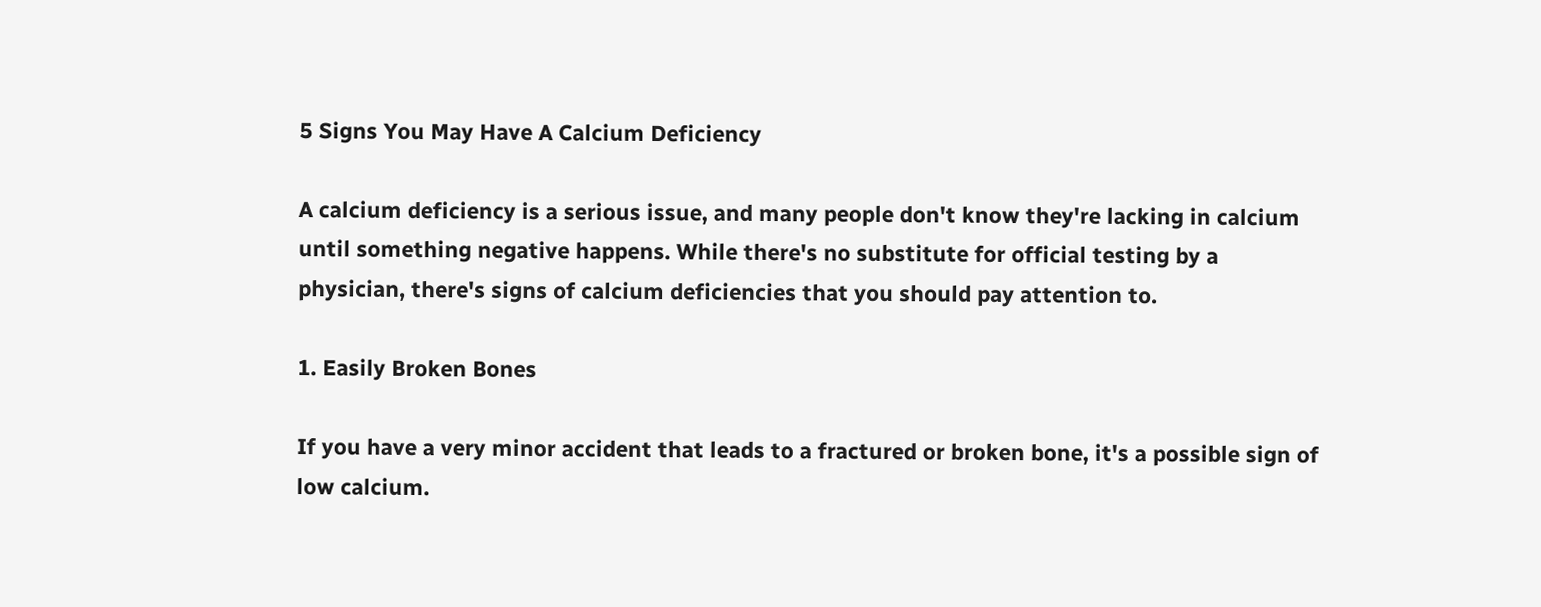5 Signs You May Have A Calcium Deficiency

A calcium deficiency is a serious issue, and many people don't know they're lacking in calcium until something negative happens. While there's no substitute for official testing by a physician, there's signs of calcium deficiencies that you should pay attention to.

1. Easily Broken Bones

If you have a very minor accident that leads to a fractured or broken bone, it's a possible sign of low calcium.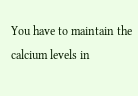You have to maintain the calcium levels in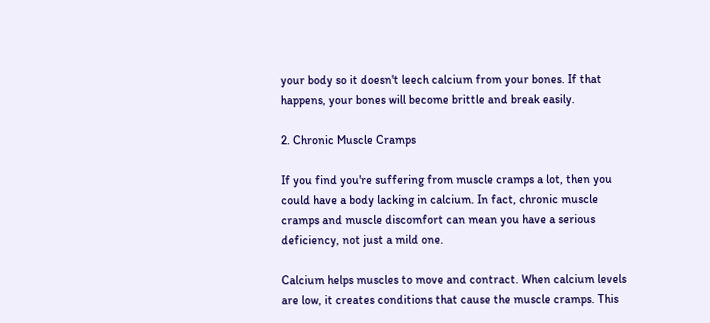your body so it doesn't leech calcium from your bones. If that happens, your bones will become brittle and break easily.

2. Chronic Muscle Cramps

If you find you're suffering from muscle cramps a lot, then you could have a body lacking in calcium. In fact, chronic muscle cramps and muscle discomfort can mean you have a serious deficiency, not just a mild one.

Calcium helps muscles to move and contract. When calcium levels are low, it creates conditions that cause the muscle cramps. This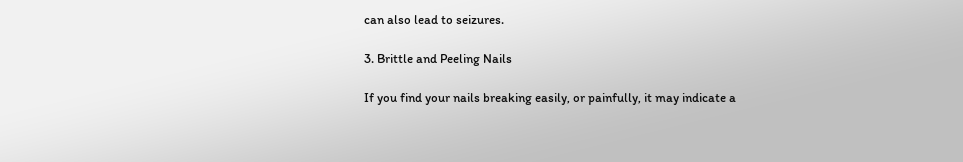can also lead to seizures.

3. Brittle and Peeling Nails

If you find your nails breaking easily, or painfully, it may indicate a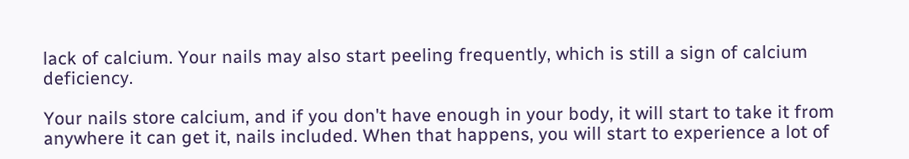lack of calcium. Your nails may also start peeling frequently, which is still a sign of calcium deficiency.

Your nails store calcium, and if you don't have enough in your body, it will start to take it from anywhere it can get it, nails included. When that happens, you will start to experience a lot of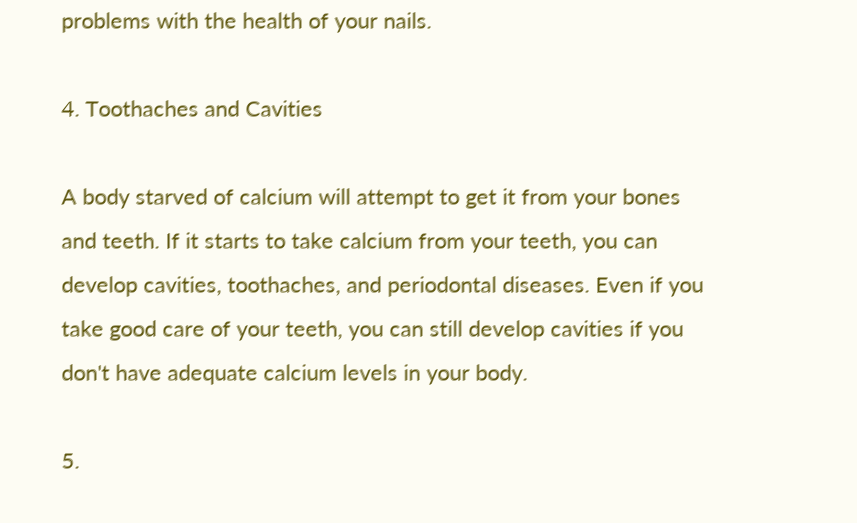problems with the health of your nails.

4. Toothaches and Cavities

A body starved of calcium will attempt to get it from your bones and teeth. If it starts to take calcium from your teeth, you can develop cavities, toothaches, and periodontal diseases. Even if you take good care of your teeth, you can still develop cavities if you don't have adequate calcium levels in your body.

5.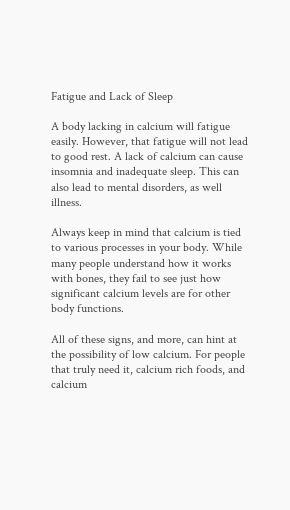Fatigue and Lack of Sleep

A body lacking in calcium will fatigue easily. However, that fatigue will not lead to good rest. A lack of calcium can cause insomnia and inadequate sleep. This can also lead to mental disorders, as well illness.

Always keep in mind that calcium is tied to various processes in your body. While many people understand how it works with bones, they fail to see just how significant calcium levels are for other body functions.

All of these signs, and more, can hint at the possibility of low calcium. For people that truly need it, calcium rich foods, and calcium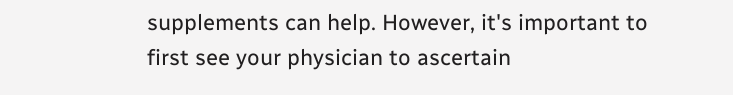supplements can help. However, it's important to first see your physician to ascertain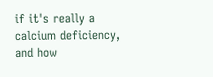if it's really a calcium deficiency, and how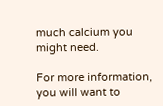much calcium you might need.

For more information, you will want to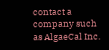contact a company such as AlgaeCal Inc.